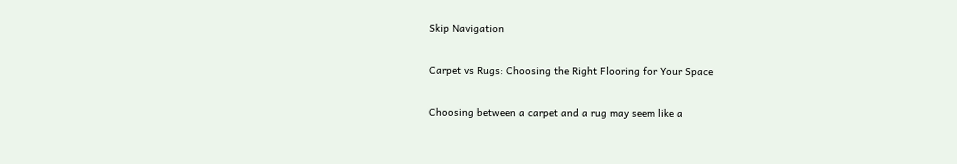Skip Navigation

Carpet vs Rugs: Choosing the Right Flooring for Your Space

Choosing between a carpet and a rug may seem like a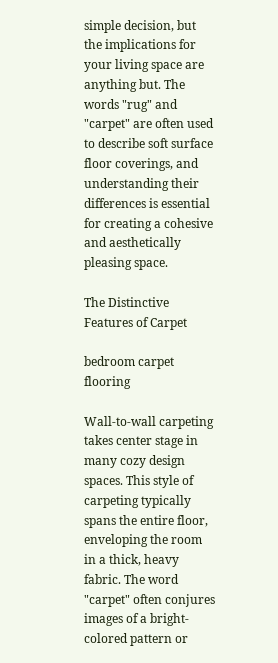simple decision, but the implications for your living space are anything but. The words "rug" and "carpet" are often used to describe soft surface floor coverings, and understanding their differences is essential for creating a cohesive and aesthetically pleasing space.

The Distinctive Features of Carpet

bedroom carpet flooring

Wall-to-wall carpeting takes center stage in many cozy design spaces. This style of carpeting typically spans the entire floor, enveloping the room in a thick, heavy fabric. The word "carpet" often conjures images of a bright-colored pattern or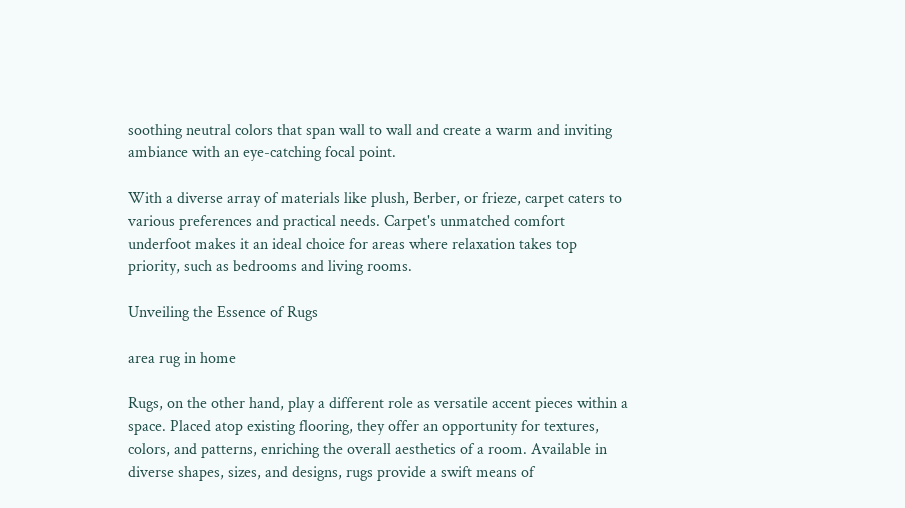soothing neutral colors that span wall to wall and create a warm and inviting ambiance with an eye-catching focal point.

With a diverse array of materials like plush, Berber, or frieze, carpet caters to various preferences and practical needs. Carpet's unmatched comfort underfoot makes it an ideal choice for areas where relaxation takes top priority, such as bedrooms and living rooms.

Unveiling the Essence of Rugs

area rug in home

Rugs, on the other hand, play a different role as versatile accent pieces within a space. Placed atop existing flooring, they offer an opportunity for textures, colors, and patterns, enriching the overall aesthetics of a room. Available in diverse shapes, sizes, and designs, rugs provide a swift means of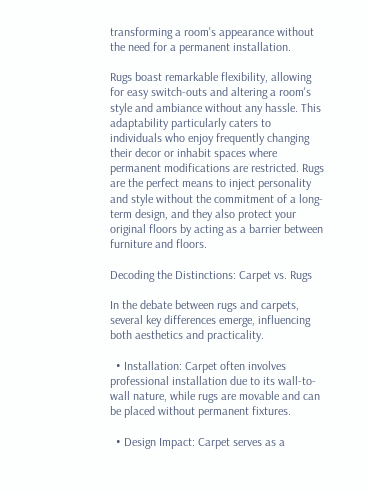transforming a room's appearance without the need for a permanent installation.

Rugs boast remarkable flexibility, allowing for easy switch-outs and altering a room's style and ambiance without any hassle. This adaptability particularly caters to individuals who enjoy frequently changing their decor or inhabit spaces where permanent modifications are restricted. Rugs are the perfect means to inject personality and style without the commitment of a long-term design, and they also protect your original floors by acting as a barrier between furniture and floors.

Decoding the Distinctions: Carpet vs. Rugs

In the debate between rugs and carpets, several key differences emerge, influencing both aesthetics and practicality.

  • Installation: Carpet often involves professional installation due to its wall-to-wall nature, while rugs are movable and can be placed without permanent fixtures.

  • Design Impact: Carpet serves as a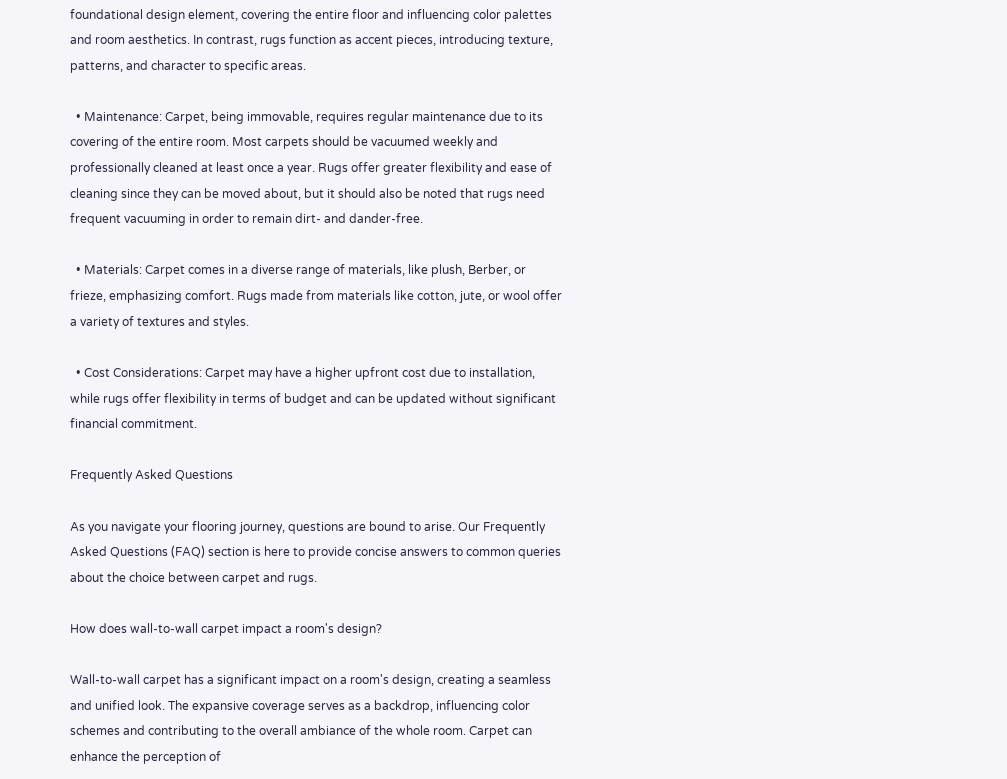foundational design element, covering the entire floor and influencing color palettes and room aesthetics. In contrast, rugs function as accent pieces, introducing texture, patterns, and character to specific areas.

  • Maintenance: Carpet, being immovable, requires regular maintenance due to its covering of the entire room. Most carpets should be vacuumed weekly and professionally cleaned at least once a year. Rugs offer greater flexibility and ease of cleaning since they can be moved about, but it should also be noted that rugs need frequent vacuuming in order to remain dirt- and dander-free.

  • Materials: Carpet comes in a diverse range of materials, like plush, Berber, or frieze, emphasizing comfort. Rugs made from materials like cotton, jute, or wool offer a variety of textures and styles.

  • Cost Considerations: Carpet may have a higher upfront cost due to installation, while rugs offer flexibility in terms of budget and can be updated without significant financial commitment.

Frequently Asked Questions

As you navigate your flooring journey, questions are bound to arise. Our Frequently Asked Questions (FAQ) section is here to provide concise answers to common queries about the choice between carpet and rugs.

How does wall-to-wall carpet impact a room's design?

Wall-to-wall carpet has a significant impact on a room's design, creating a seamless and unified look. The expansive coverage serves as a backdrop, influencing color schemes and contributing to the overall ambiance of the whole room. Carpet can enhance the perception of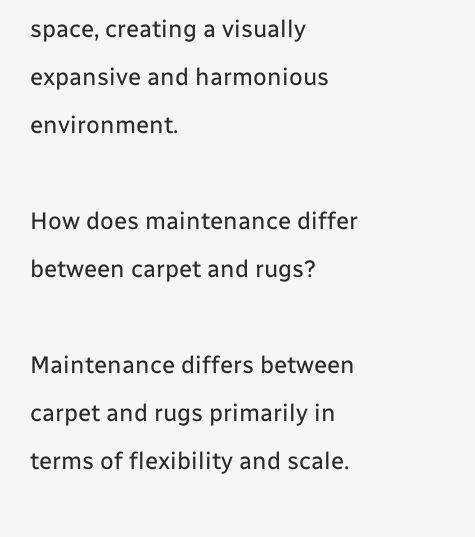space, creating a visually expansive and harmonious environment.

How does maintenance differ between carpet and rugs?

Maintenance differs between carpet and rugs primarily in terms of flexibility and scale.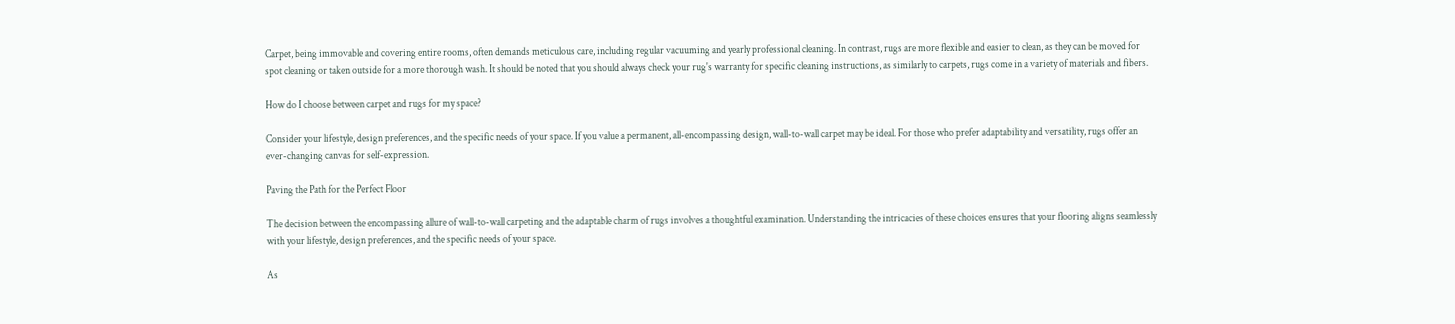Carpet, being immovable and covering entire rooms, often demands meticulous care, including regular vacuuming and yearly professional cleaning. In contrast, rugs are more flexible and easier to clean, as they can be moved for spot cleaning or taken outside for a more thorough wash. It should be noted that you should always check your rug's warranty for specific cleaning instructions, as similarly to carpets, rugs come in a variety of materials and fibers.

How do I choose between carpet and rugs for my space?

Consider your lifestyle, design preferences, and the specific needs of your space. If you value a permanent, all-encompassing design, wall-to-wall carpet may be ideal. For those who prefer adaptability and versatility, rugs offer an ever-changing canvas for self-expression.

Paving the Path for the Perfect Floor

The decision between the encompassing allure of wall-to-wall carpeting and the adaptable charm of rugs involves a thoughtful examination. Understanding the intricacies of these choices ensures that your flooring aligns seamlessly with your lifestyle, design preferences, and the specific needs of your space.

As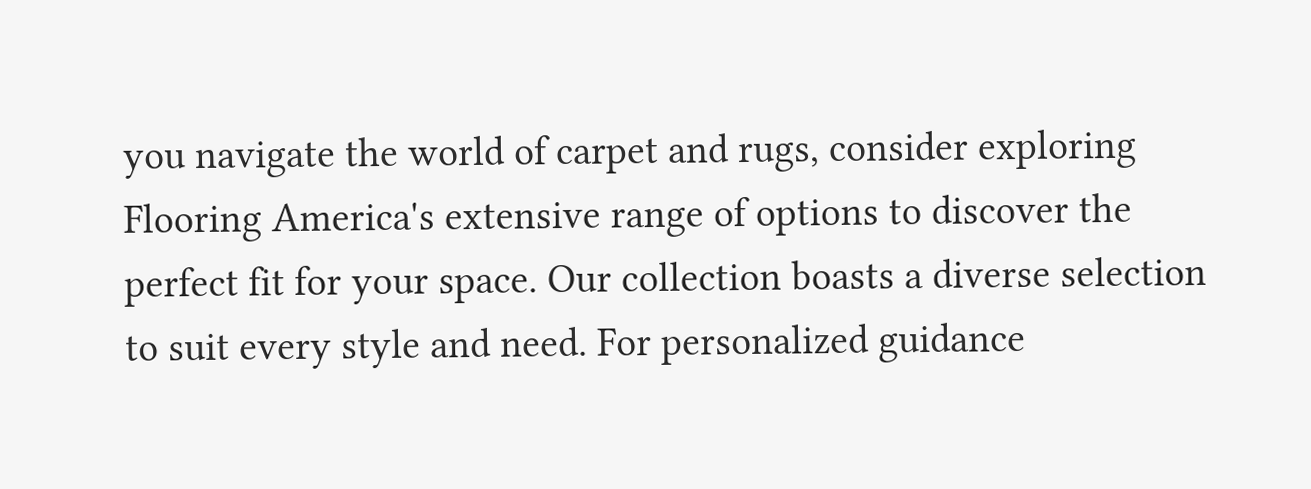you navigate the world of carpet and rugs, consider exploring Flooring America's extensive range of options to discover the perfect fit for your space. Our collection boasts a diverse selection to suit every style and need. For personalized guidance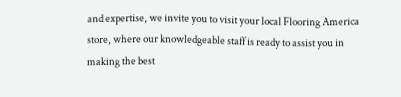and expertise, we invite you to visit your local Flooring America store, where our knowledgeable staff is ready to assist you in making the best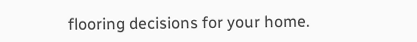flooring decisions for your home.